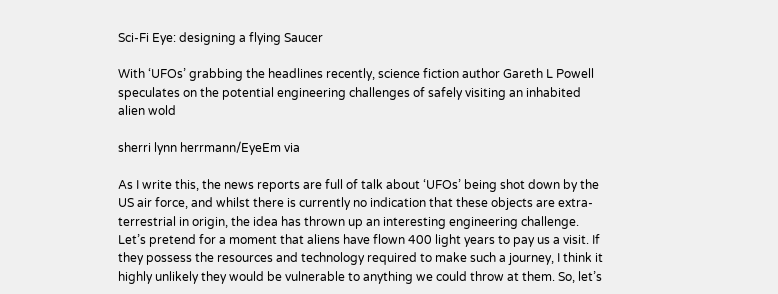Sci-Fi Eye: designing a flying Saucer

With ‘UFOs’ grabbing the headlines recently, science fiction author Gareth L Powell speculates on the potential engineering challenges of safely visiting an inhabited alien wold

sherri lynn herrmann/EyeEm via

As I write this, the news reports are full of talk about ‘UFOs’ being shot down by the US air force, and whilst there is currently no indication that these objects are extra-terrestrial in origin, the idea has thrown up an interesting engineering challenge. Let’s pretend for a moment that aliens have flown 400 light years to pay us a visit. If they possess the resources and technology required to make such a journey, I think it highly unlikely they would be vulnerable to anything we could throw at them. So, let’s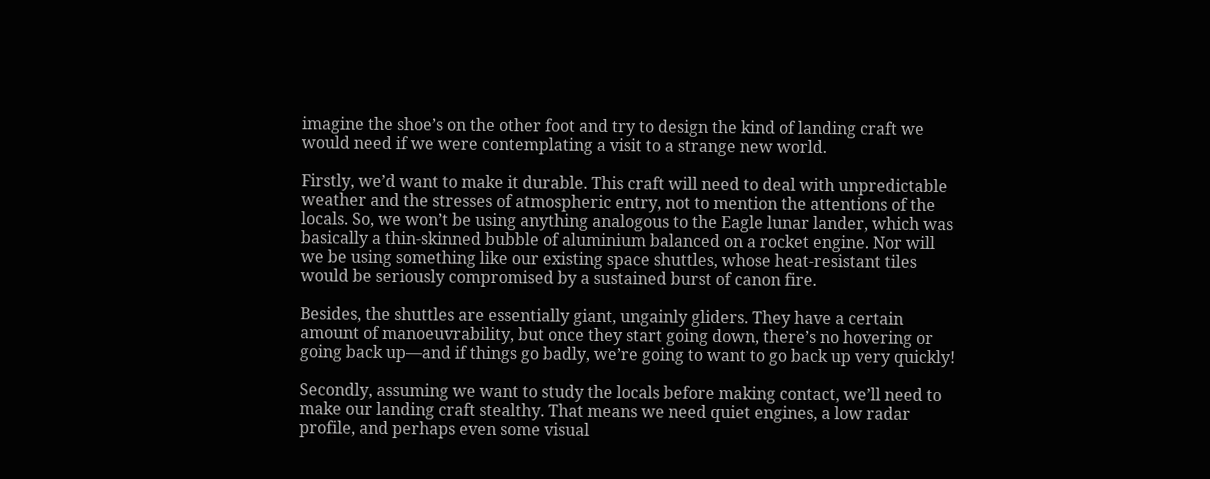imagine the shoe’s on the other foot and try to design the kind of landing craft we would need if we were contemplating a visit to a strange new world.

Firstly, we’d want to make it durable. This craft will need to deal with unpredictable weather and the stresses of atmospheric entry, not to mention the attentions of the locals. So, we won’t be using anything analogous to the Eagle lunar lander, which was basically a thin-skinned bubble of aluminium balanced on a rocket engine. Nor will we be using something like our existing space shuttles, whose heat-resistant tiles would be seriously compromised by a sustained burst of canon fire.

Besides, the shuttles are essentially giant, ungainly gliders. They have a certain amount of manoeuvrability, but once they start going down, there’s no hovering or going back up—and if things go badly, we’re going to want to go back up very quickly!

Secondly, assuming we want to study the locals before making contact, we’ll need to make our landing craft stealthy. That means we need quiet engines, a low radar profile, and perhaps even some visual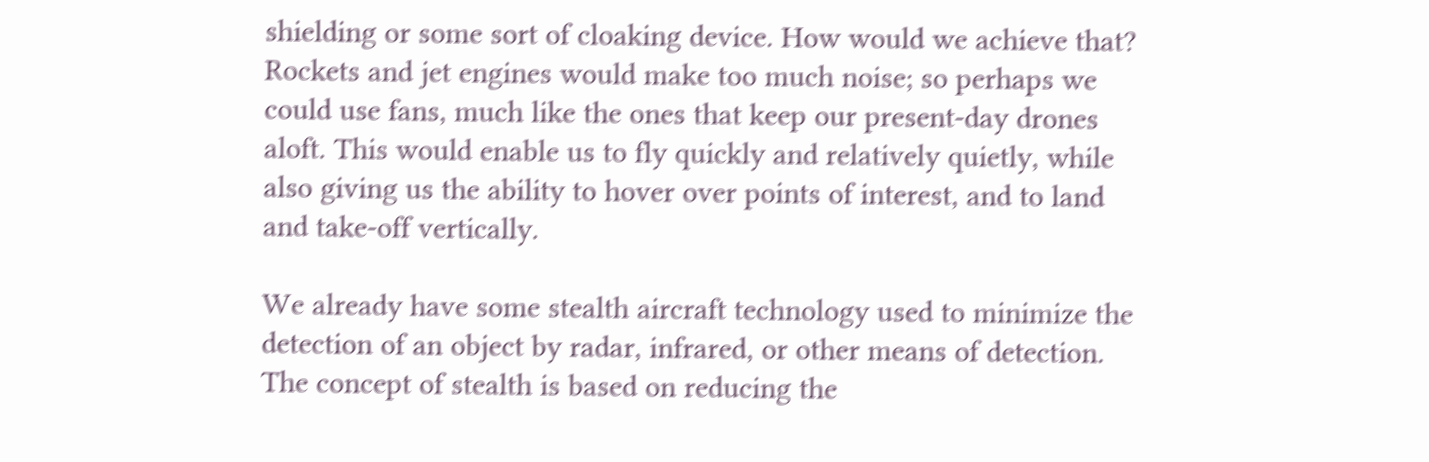shielding or some sort of cloaking device. How would we achieve that? Rockets and jet engines would make too much noise; so perhaps we could use fans, much like the ones that keep our present-day drones aloft. This would enable us to fly quickly and relatively quietly, while also giving us the ability to hover over points of interest, and to land and take-off vertically.

We already have some stealth aircraft technology used to minimize the detection of an object by radar, infrared, or other means of detection. The concept of stealth is based on reducing the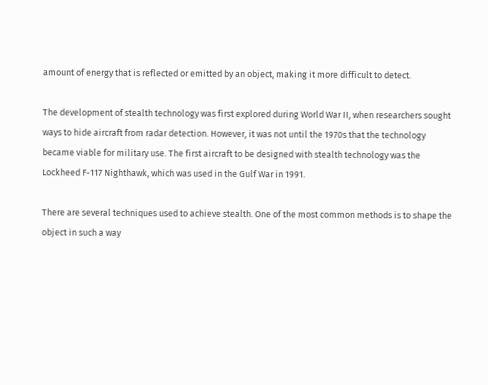amount of energy that is reflected or emitted by an object, making it more difficult to detect.

The development of stealth technology was first explored during World War II, when researchers sought ways to hide aircraft from radar detection. However, it was not until the 1970s that the technology became viable for military use. The first aircraft to be designed with stealth technology was the Lockheed F-117 Nighthawk, which was used in the Gulf War in 1991.

There are several techniques used to achieve stealth. One of the most common methods is to shape the object in such a way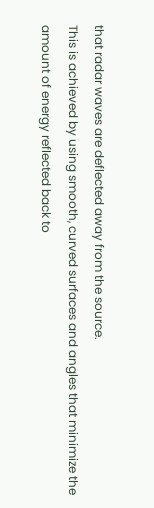that radar waves are deflected away from the source.
This is achieved by using smooth, curved surfaces and angles that minimize the amount of energy reflected back to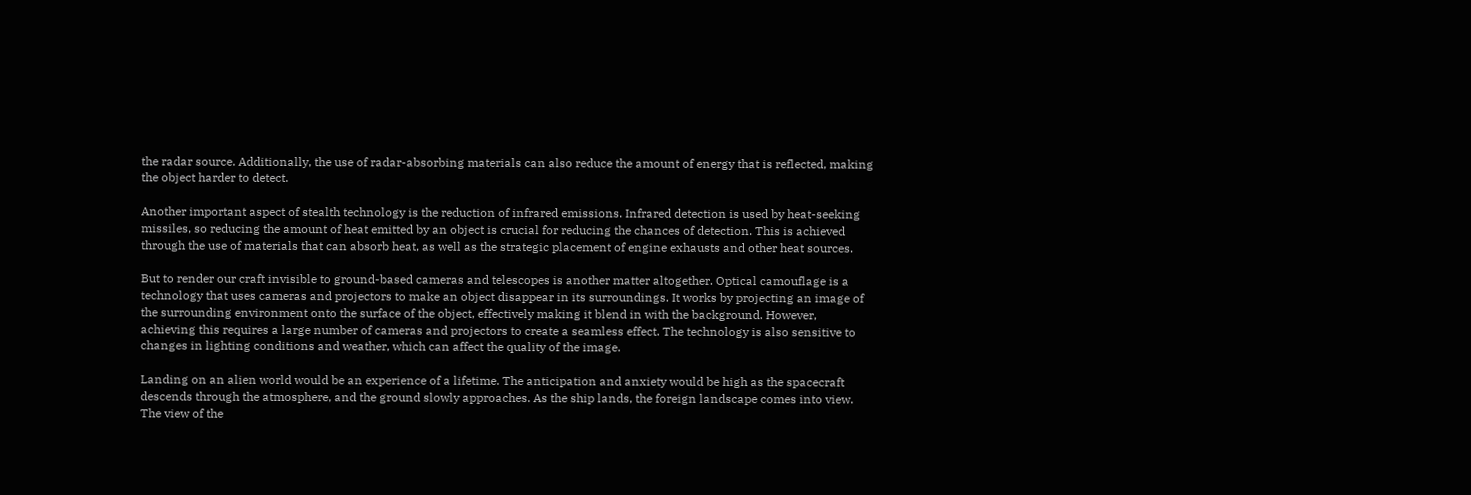the radar source. Additionally, the use of radar-absorbing materials can also reduce the amount of energy that is reflected, making the object harder to detect.

Another important aspect of stealth technology is the reduction of infrared emissions. Infrared detection is used by heat-seeking missiles, so reducing the amount of heat emitted by an object is crucial for reducing the chances of detection. This is achieved through the use of materials that can absorb heat, as well as the strategic placement of engine exhausts and other heat sources.

But to render our craft invisible to ground-based cameras and telescopes is another matter altogether. Optical camouflage is a technology that uses cameras and projectors to make an object disappear in its surroundings. It works by projecting an image of the surrounding environment onto the surface of the object, effectively making it blend in with the background. However, achieving this requires a large number of cameras and projectors to create a seamless effect. The technology is also sensitive to changes in lighting conditions and weather, which can affect the quality of the image.

Landing on an alien world would be an experience of a lifetime. The anticipation and anxiety would be high as the spacecraft descends through the atmosphere, and the ground slowly approaches. As the ship lands, the foreign landscape comes into view. The view of the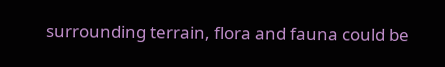surrounding terrain, flora and fauna could be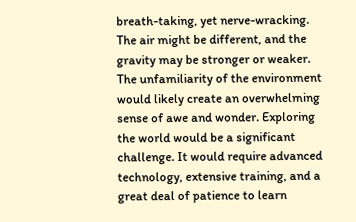breath-taking, yet nerve-wracking. The air might be different, and the gravity may be stronger or weaker. The unfamiliarity of the environment would likely create an overwhelming sense of awe and wonder. Exploring the world would be a significant challenge. It would require advanced technology, extensive training, and a great deal of patience to learn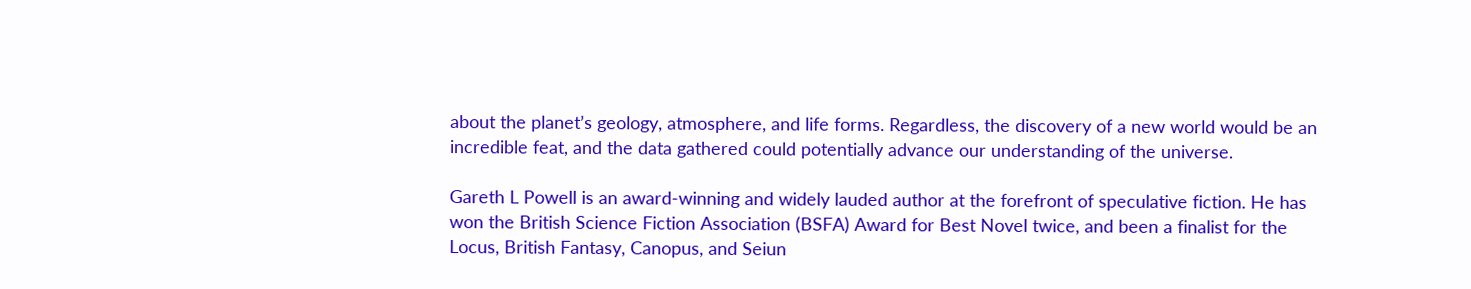about the planet’s geology, atmosphere, and life forms. Regardless, the discovery of a new world would be an incredible feat, and the data gathered could potentially advance our understanding of the universe.

Gareth L Powell is an award-winning and widely lauded author at the forefront of speculative fiction. He has won the British Science Fiction Association (BSFA) Award for Best Novel twice, and been a finalist for the Locus, British Fantasy, Canopus, and Seiun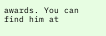awards. You can find him at